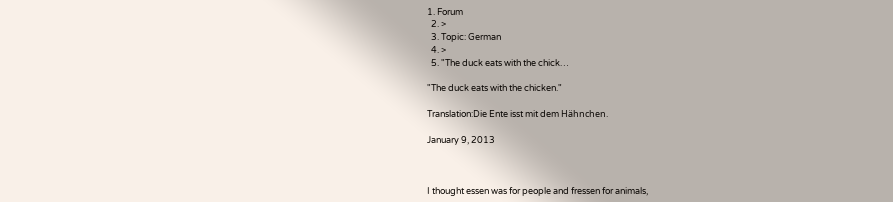1. Forum
  2. >
  3. Topic: German
  4. >
  5. "The duck eats with the chick…

"The duck eats with the chicken."

Translation:Die Ente isst mit dem Hähnchen.

January 9, 2013



I thought essen was for people and fressen for animals,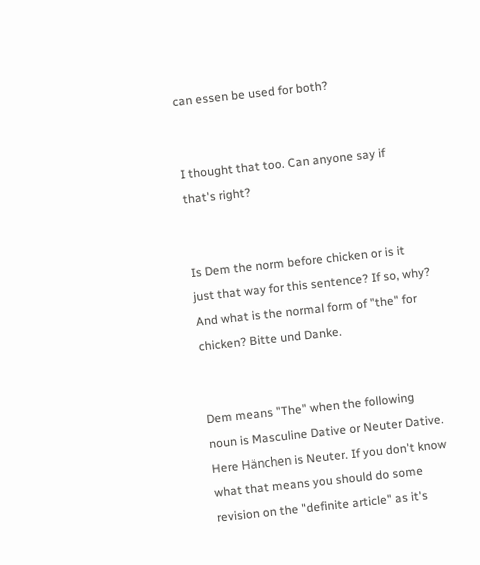can essen be used for both?


I thought that too. Can anyone say if that's right?


Is Dem the norm before chicken or is it just that way for this sentence? If so, why? And what is the normal form of "the" for chicken? Bitte und Danke.


Dem means "The" when the following noun is Masculine Dative or Neuter Dative. Here Hänchen is Neuter. If you don't know what that means you should do some revision on the "definite article" as it's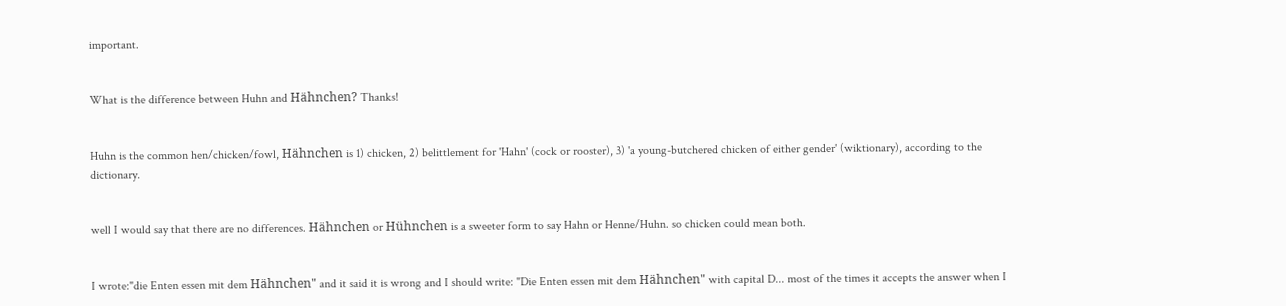important.


What is the difference between Huhn and Hähnchen? Thanks!


Huhn is the common hen/chicken/fowl, Hähnchen is 1) chicken, 2) belittlement for 'Hahn' (cock or rooster), 3) 'a young-butchered chicken of either gender' (wiktionary), according to the dictionary.


well I would say that there are no differences. Hähnchen or Hühnchen is a sweeter form to say Hahn or Henne/Huhn. so chicken could mean both.


I wrote:"die Enten essen mit dem Hähnchen" and it said it is wrong and I should write: "Die Enten essen mit dem Hähnchen" with capital D... most of the times it accepts the answer when I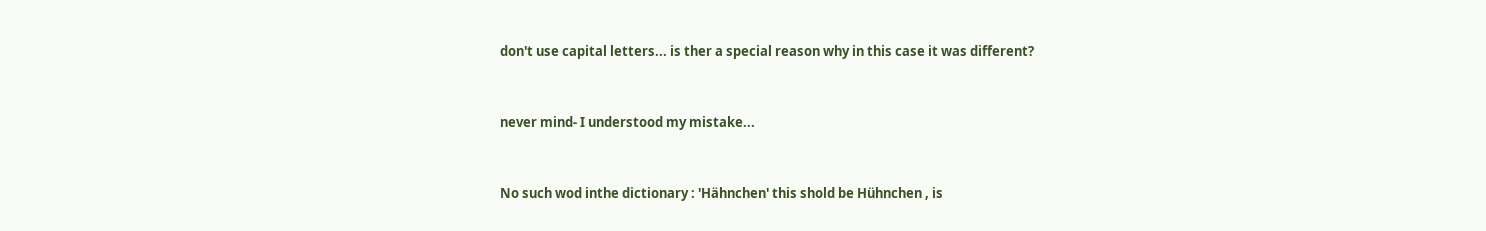don't use capital letters... is ther a special reason why in this case it was different?


never mind- I understood my mistake...


No such wod inthe dictionary : 'Hähnchen' this shold be Hühnchen , is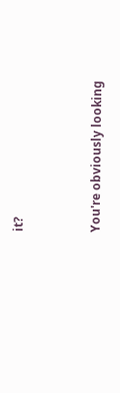it?


You're obviously looking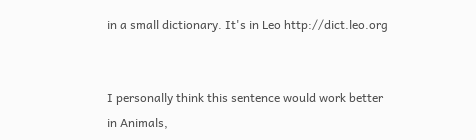in a small dictionary. It's in Leo http://dict.leo.org


I personally think this sentence would work better in Animals,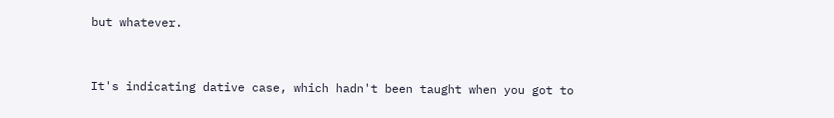but whatever.


It's indicating dative case, which hadn't been taught when you got to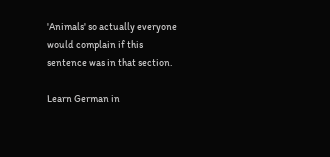'Animals' so actually everyone would complain if this sentence was in that section.

Learn German in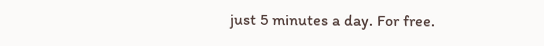just 5 minutes a day. For free.